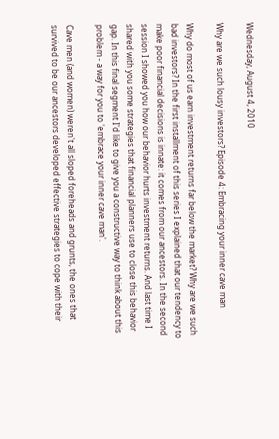Wednesday, August 4, 2010

Why are we such lousy investors? Episode 4: Embracing your inner cave man

Why do most of us earn investment returns far below the market? Why are we such bad investors? In the first installment of this series I explained that our tendency to make poor financial decisions is innate: it comes from our ancestors. In the second session I showed you how our behavior hurts investment returns. And last time I shared with you some strategies that financial planners use to close this behavior gap. In this final segment I'd like to give you a constructive way to think about this problem - a way for you to 'embrace your inner cave man'.

Cave men (and women) weren't all sloped foreheads and grunts, the ones that survived to be our ancestors developed effective strategies to cope with their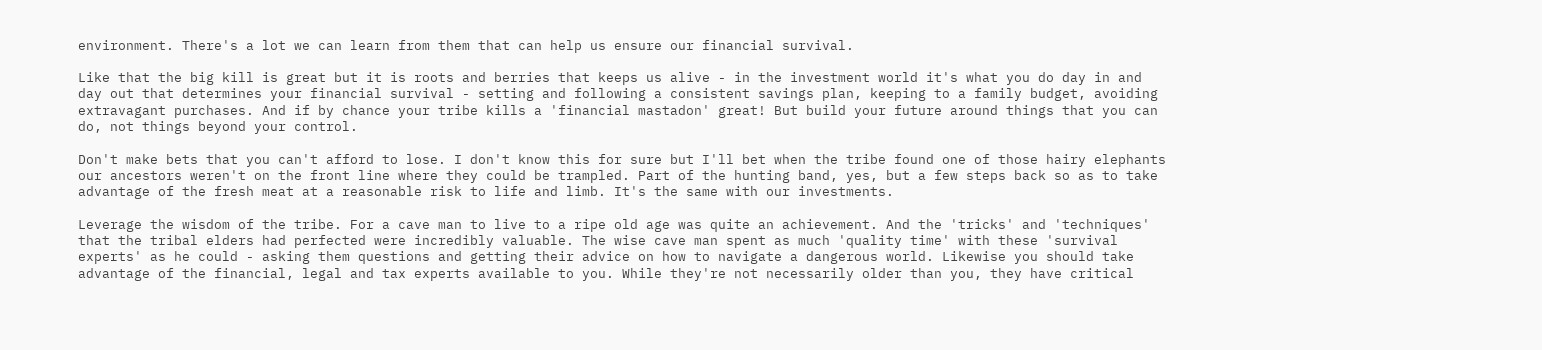environment. There's a lot we can learn from them that can help us ensure our financial survival.

Like that the big kill is great but it is roots and berries that keeps us alive - in the investment world it's what you do day in and day out that determines your financial survival - setting and following a consistent savings plan, keeping to a family budget, avoiding extravagant purchases. And if by chance your tribe kills a 'financial mastadon' great! But build your future around things that you can do, not things beyond your control.

Don't make bets that you can't afford to lose. I don't know this for sure but I'll bet when the tribe found one of those hairy elephants our ancestors weren't on the front line where they could be trampled. Part of the hunting band, yes, but a few steps back so as to take advantage of the fresh meat at a reasonable risk to life and limb. It's the same with our investments.

Leverage the wisdom of the tribe. For a cave man to live to a ripe old age was quite an achievement. And the 'tricks' and 'techniques' that the tribal elders had perfected were incredibly valuable. The wise cave man spent as much 'quality time' with these 'survival experts' as he could - asking them questions and getting their advice on how to navigate a dangerous world. Likewise you should take advantage of the financial, legal and tax experts available to you. While they're not necessarily older than you, they have critical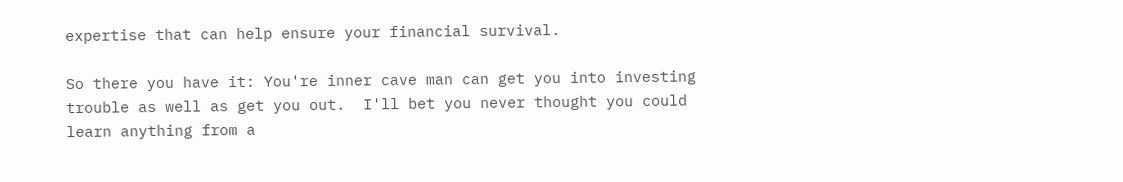expertise that can help ensure your financial survival.

So there you have it: You're inner cave man can get you into investing trouble as well as get you out.  I'll bet you never thought you could learn anything from a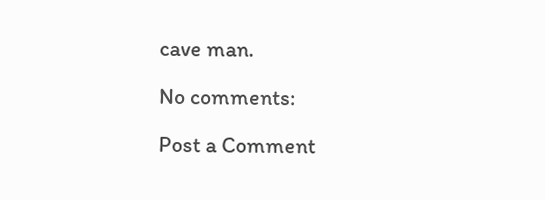cave man.

No comments:

Post a Comment